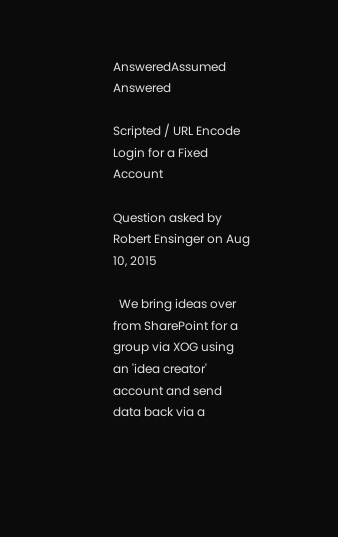AnsweredAssumed Answered

Scripted / URL Encode Login for a Fixed Account

Question asked by Robert Ensinger on Aug 10, 2015

  We bring ideas over from SharePoint for a group via XOG using an 'idea creator' account and send data back via a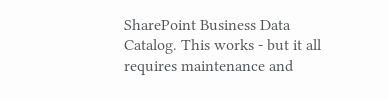SharePoint Business Data Catalog. This works - but it all requires maintenance and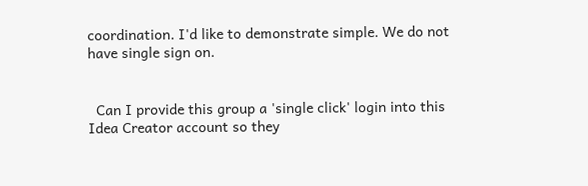coordination. I'd like to demonstrate simple. We do not have single sign on.


  Can I provide this group a 'single click' login into this Idea Creator account so they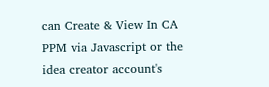can Create & View In CA PPM via Javascript or the idea creator account's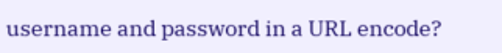username and password in a URL encode?